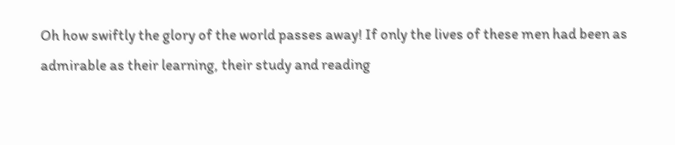Oh how swiftly the glory of the world passes away! If only the lives of these men had been as admirable as their learning, their study and reading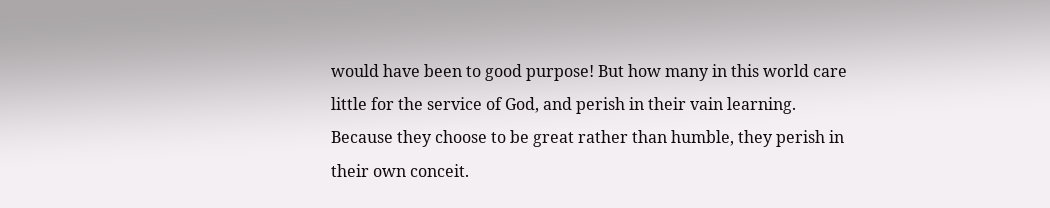would have been to good purpose! But how many in this world care little for the service of God, and perish in their vain learning. Because they choose to be great rather than humble, they perish in their own conceit.